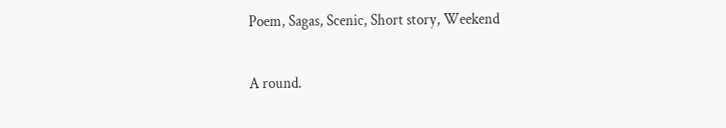Poem, Sagas, Scenic, Short story, Weekend

A round.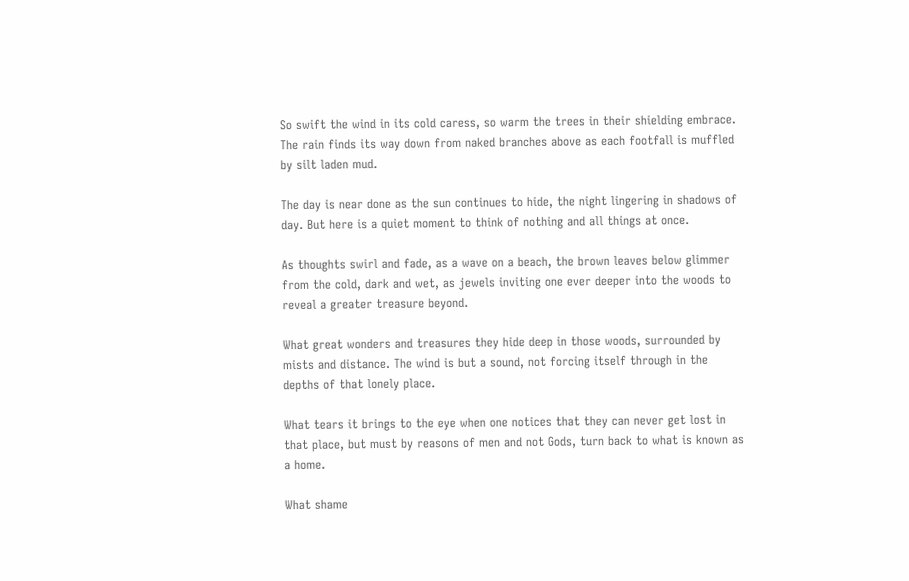So swift the wind in its cold caress, so warm the trees in their shielding embrace. The rain finds its way down from naked branches above as each footfall is muffled by silt laden mud.

The day is near done as the sun continues to hide, the night lingering in shadows of day. But here is a quiet moment to think of nothing and all things at once.

As thoughts swirl and fade, as a wave on a beach, the brown leaves below glimmer from the cold, dark and wet, as jewels inviting one ever deeper into the woods to reveal a greater treasure beyond.

What great wonders and treasures they hide deep in those woods, surrounded by mists and distance. The wind is but a sound, not forcing itself through in the depths of that lonely place.

What tears it brings to the eye when one notices that they can never get lost in that place, but must by reasons of men and not Gods, turn back to what is known as a home.

What shame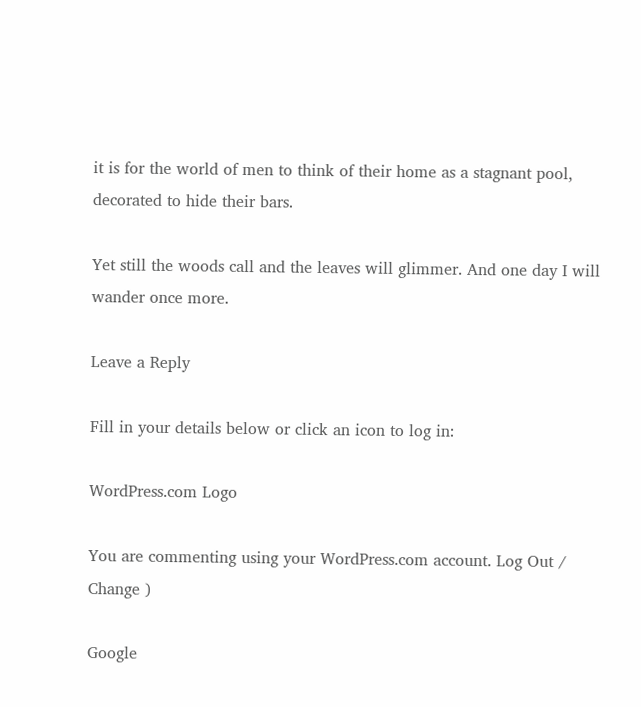it is for the world of men to think of their home as a stagnant pool, decorated to hide their bars.

Yet still the woods call and the leaves will glimmer. And one day I will wander once more.

Leave a Reply

Fill in your details below or click an icon to log in:

WordPress.com Logo

You are commenting using your WordPress.com account. Log Out /  Change )

Google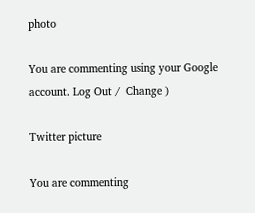photo

You are commenting using your Google account. Log Out /  Change )

Twitter picture

You are commenting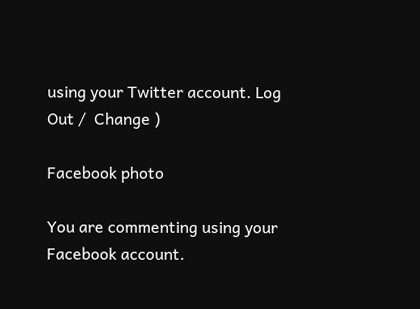using your Twitter account. Log Out /  Change )

Facebook photo

You are commenting using your Facebook account.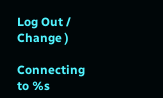Log Out /  Change )

Connecting to %s